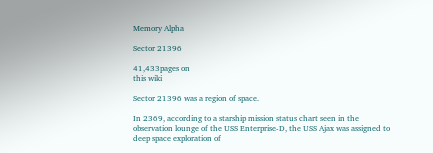Memory Alpha

Sector 21396

41,433pages on
this wiki

Sector 21396 was a region of space.

In 2369, according to a starship mission status chart seen in the observation lounge of the USS Enterprise-D, the USS Ajax was assigned to deep space exploration of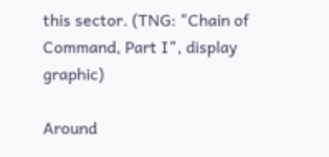this sector. (TNG: "Chain of Command, Part I", display graphic)

Around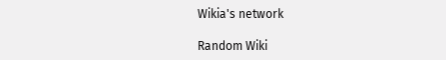Wikia's network

Random Wiki